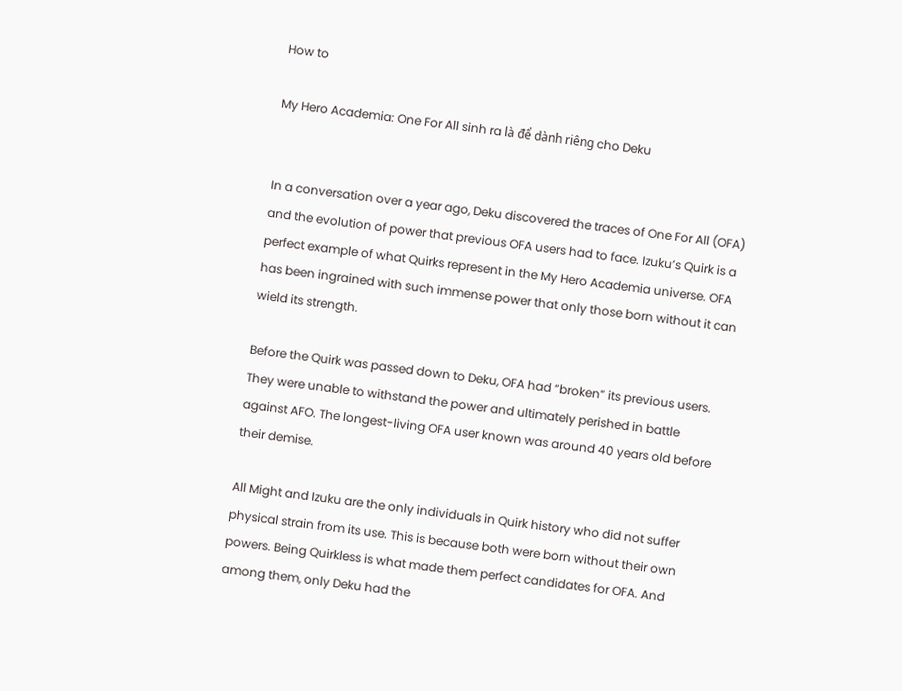How to

My Hero Academia: One For All sinh ra là để dành riêng cho Deku


In a conversation over a year ago, Deku discovered the traces of One For All (OFA) and the evolution of power that previous OFA users had to face. Izuku’s Quirk is a perfect example of what Quirks represent in the My Hero Academia universe. OFA has been ingrained with such immense power that only those born without it can wield its strength.

Before the Quirk was passed down to Deku, OFA had “broken” its previous users. They were unable to withstand the power and ultimately perished in battle against AFO. The longest-living OFA user known was around 40 years old before their demise.

All Might and Izuku are the only individuals in Quirk history who did not suffer physical strain from its use. This is because both were born without their own powers. Being Quirkless is what made them perfect candidates for OFA. And among them, only Deku had the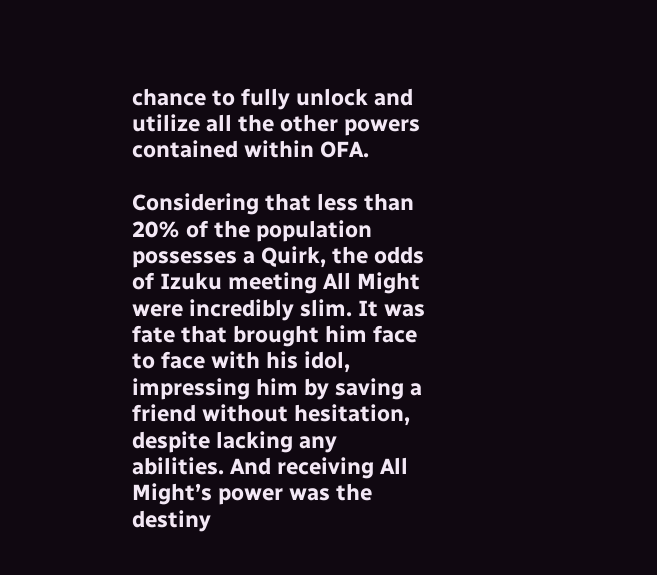chance to fully unlock and utilize all the other powers contained within OFA.

Considering that less than 20% of the population possesses a Quirk, the odds of Izuku meeting All Might were incredibly slim. It was fate that brought him face to face with his idol, impressing him by saving a friend without hesitation, despite lacking any abilities. And receiving All Might’s power was the destiny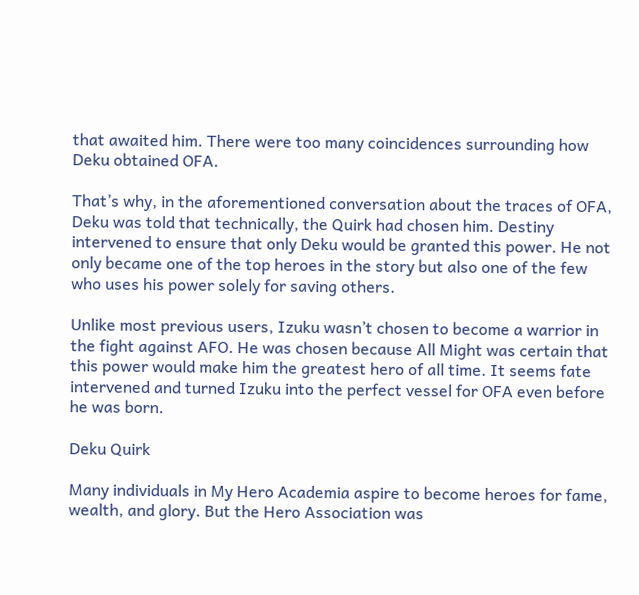that awaited him. There were too many coincidences surrounding how Deku obtained OFA.

That’s why, in the aforementioned conversation about the traces of OFA, Deku was told that technically, the Quirk had chosen him. Destiny intervened to ensure that only Deku would be granted this power. He not only became one of the top heroes in the story but also one of the few who uses his power solely for saving others.

Unlike most previous users, Izuku wasn’t chosen to become a warrior in the fight against AFO. He was chosen because All Might was certain that this power would make him the greatest hero of all time. It seems fate intervened and turned Izuku into the perfect vessel for OFA even before he was born.

Deku Quirk

Many individuals in My Hero Academia aspire to become heroes for fame, wealth, and glory. But the Hero Association was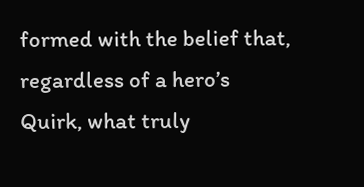formed with the belief that, regardless of a hero’s Quirk, what truly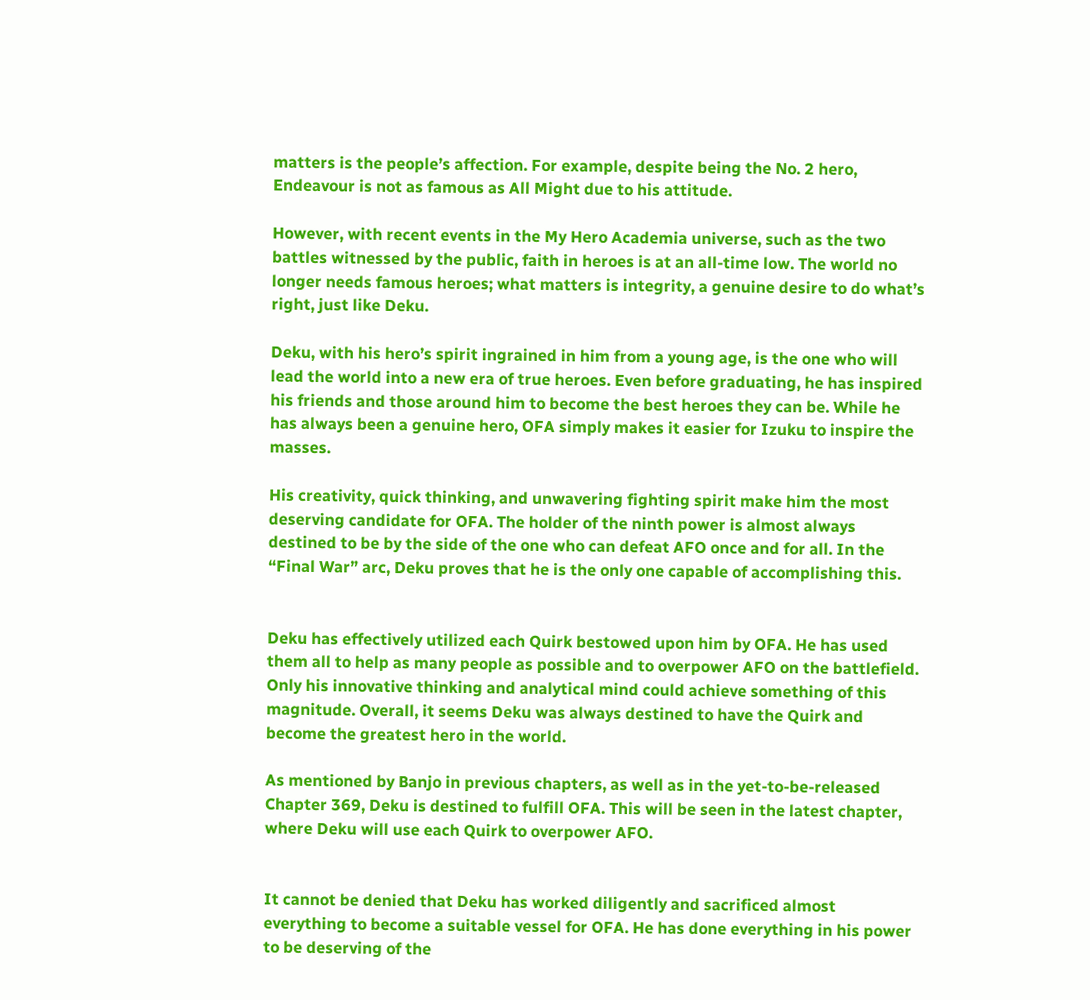matters is the people’s affection. For example, despite being the No. 2 hero, Endeavour is not as famous as All Might due to his attitude.

However, with recent events in the My Hero Academia universe, such as the two battles witnessed by the public, faith in heroes is at an all-time low. The world no longer needs famous heroes; what matters is integrity, a genuine desire to do what’s right, just like Deku.

Deku, with his hero’s spirit ingrained in him from a young age, is the one who will lead the world into a new era of true heroes. Even before graduating, he has inspired his friends and those around him to become the best heroes they can be. While he has always been a genuine hero, OFA simply makes it easier for Izuku to inspire the masses.

His creativity, quick thinking, and unwavering fighting spirit make him the most deserving candidate for OFA. The holder of the ninth power is almost always destined to be by the side of the one who can defeat AFO once and for all. In the “Final War” arc, Deku proves that he is the only one capable of accomplishing this.


Deku has effectively utilized each Quirk bestowed upon him by OFA. He has used them all to help as many people as possible and to overpower AFO on the battlefield. Only his innovative thinking and analytical mind could achieve something of this magnitude. Overall, it seems Deku was always destined to have the Quirk and become the greatest hero in the world.

As mentioned by Banjo in previous chapters, as well as in the yet-to-be-released Chapter 369, Deku is destined to fulfill OFA. This will be seen in the latest chapter, where Deku will use each Quirk to overpower AFO.


It cannot be denied that Deku has worked diligently and sacrificed almost everything to become a suitable vessel for OFA. He has done everything in his power to be deserving of the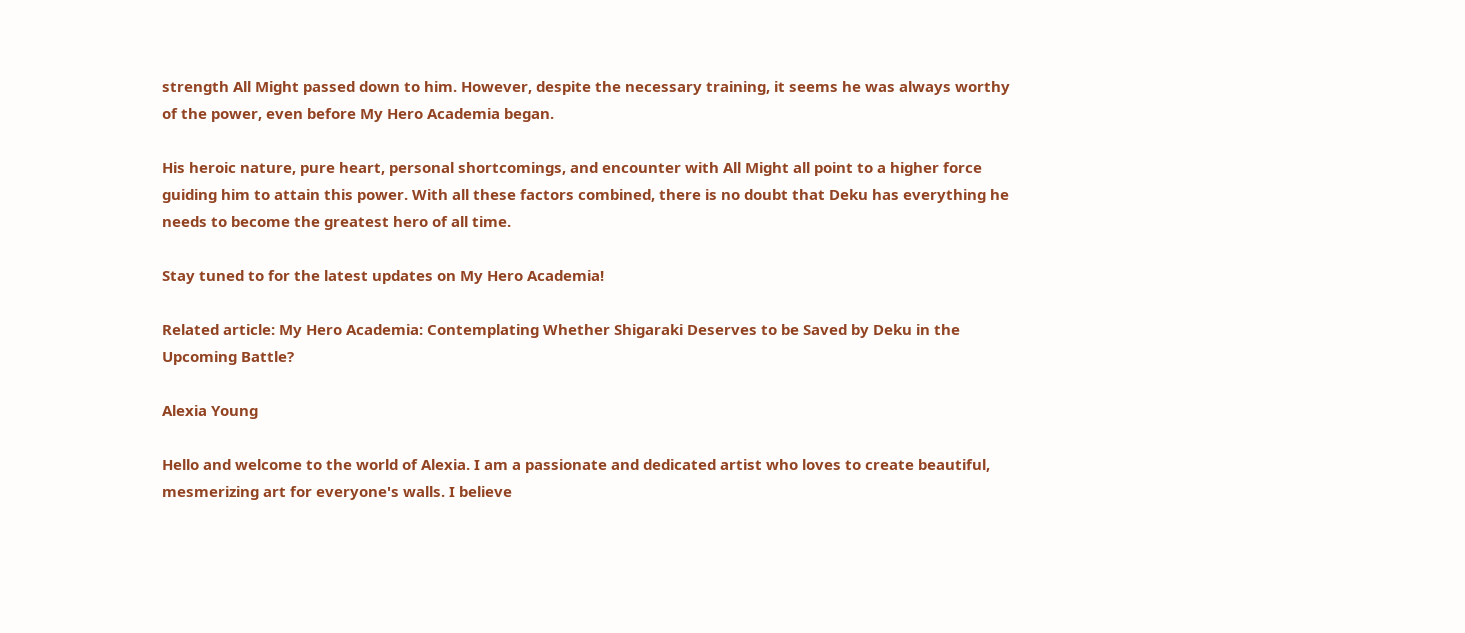strength All Might passed down to him. However, despite the necessary training, it seems he was always worthy of the power, even before My Hero Academia began.

His heroic nature, pure heart, personal shortcomings, and encounter with All Might all point to a higher force guiding him to attain this power. With all these factors combined, there is no doubt that Deku has everything he needs to become the greatest hero of all time.

Stay tuned to for the latest updates on My Hero Academia!

Related article: My Hero Academia: Contemplating Whether Shigaraki Deserves to be Saved by Deku in the Upcoming Battle?

Alexia Young

Hello and welcome to the world of Alexia. I am a passionate and dedicated artist who loves to create beautiful, mesmerizing art for everyone's walls. I believe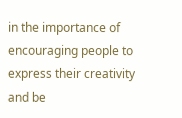in the importance of encouraging people to express their creativity and be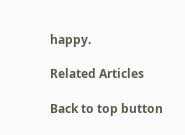happy.

Related Articles

Back to top button